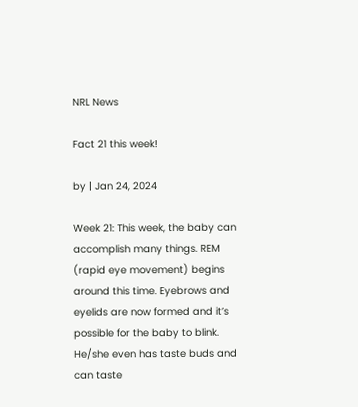NRL News

Fact 21 this week!

by | Jan 24, 2024

Week 21: This week, the baby can accomplish many things. REM (rapid eye movement) begins around this time. Eyebrows and eyelids are now formed and it’s possible for the baby to blink. He/she even has taste buds and can taste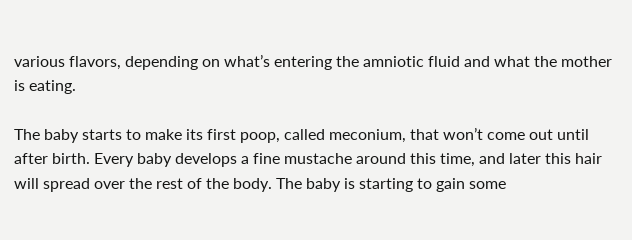various flavors, depending on what’s entering the amniotic fluid and what the mother is eating.

The baby starts to make its first poop, called meconium, that won’t come out until after birth. Every baby develops a fine mustache around this time, and later this hair will spread over the rest of the body. The baby is starting to gain some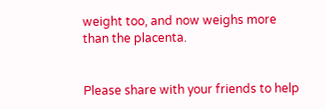weight too, and now weighs more than the placenta.


Please share with your friends to help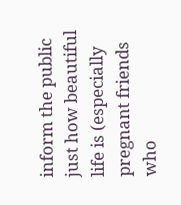inform the public just how beautiful life is (especially pregnant friends who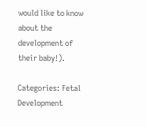would like to know about the development of their baby!).

Categories: Fetal Development